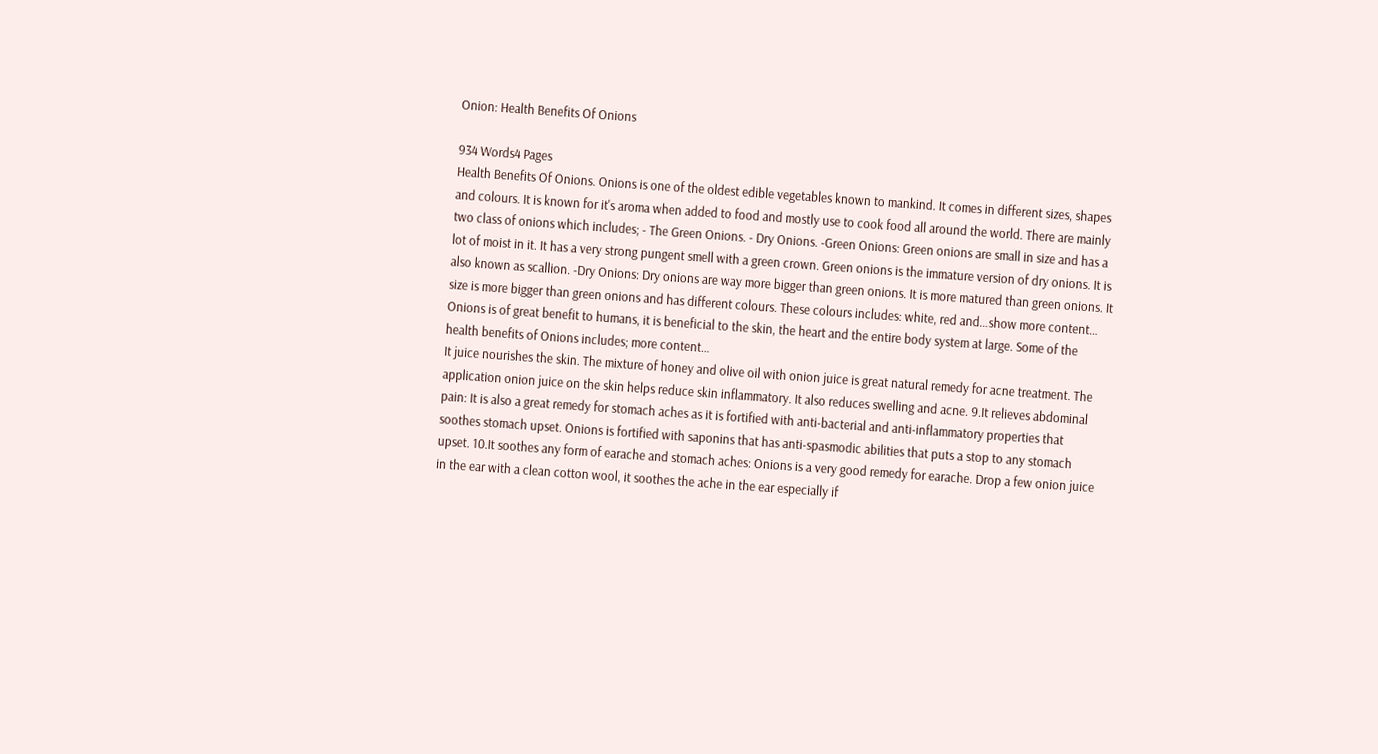Onion: Health Benefits Of Onions

934 Words4 Pages
Health Benefits Of Onions. Onions is one of the oldest edible vegetables known to mankind. It comes in different sizes, shapes and colours. It is known for it's aroma when added to food and mostly use to cook food all around the world. There are mainly two class of onions which includes; - The Green Onions. - Dry Onions. -Green Onions: Green onions are small in size and has a lot of moist in it. It has a very strong pungent smell with a green crown. Green onions is the immature version of dry onions. It is also known as scallion. -Dry Onions: Dry onions are way more bigger than green onions. It is more matured than green onions. It size is more bigger than green onions and has different colours. These colours includes: white, red and…show more content…
Onions is of great benefit to humans, it is beneficial to the skin, the heart and the entire body system at large. Some of the health benefits of Onions includes; more content…
It juice nourishes the skin. The mixture of honey and olive oil with onion juice is great natural remedy for acne treatment. The application onion juice on the skin helps reduce skin inflammatory. It also reduces swelling and acne. 9.It relieves abdominal pain: It is also a great remedy for stomach aches as it is fortified with anti-bacterial and anti-inflammatory properties that soothes stomach upset. Onions is fortified with saponins that has anti-spasmodic abilities that puts a stop to any stomach upset. 10.It soothes any form of earache and stomach aches: Onions is a very good remedy for earache. Drop a few onion juice in the ear with a clean cotton wool, it soothes the ache in the ear especially if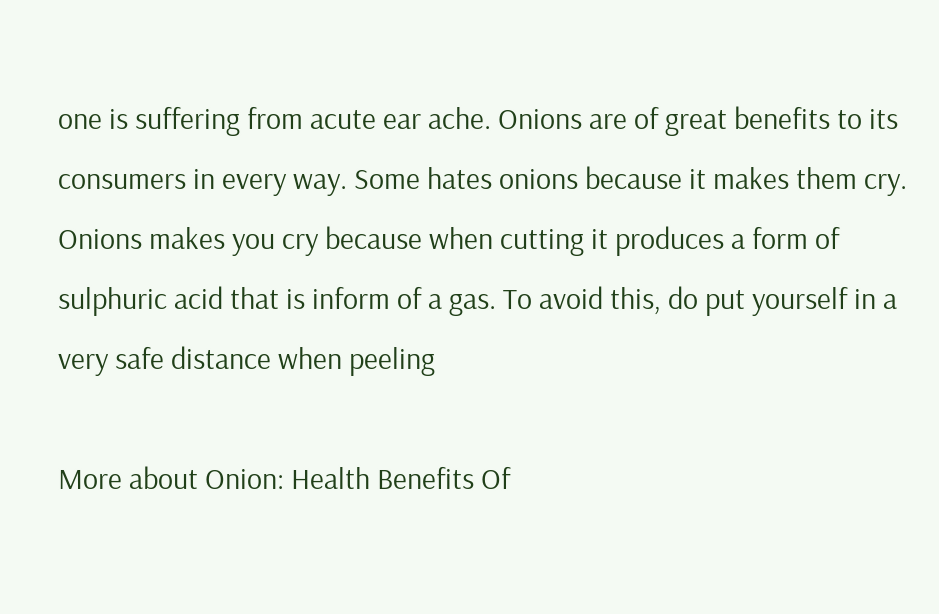one is suffering from acute ear ache. Onions are of great benefits to its consumers in every way. Some hates onions because it makes them cry. Onions makes you cry because when cutting it produces a form of sulphuric acid that is inform of a gas. To avoid this, do put yourself in a very safe distance when peeling

More about Onion: Health Benefits Of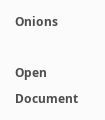Onions

Open Document